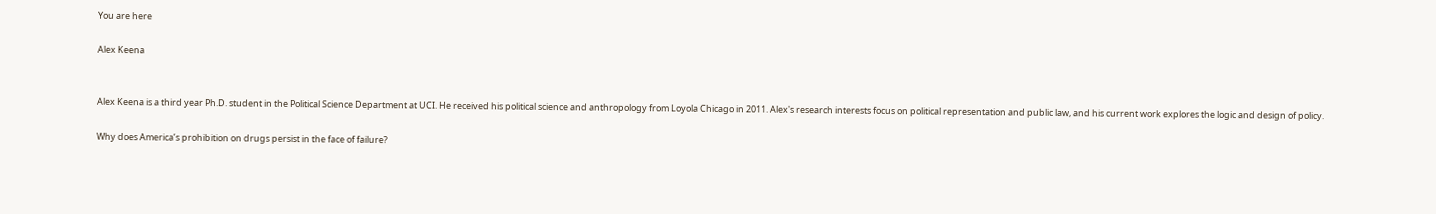You are here

Alex Keena


Alex Keena is a third year Ph.D. student in the Political Science Department at UCI. He received his political science and anthropology from Loyola Chicago in 2011. Alex's research interests focus on political representation and public law, and his current work explores the logic and design of policy.

Why does America’s prohibition on drugs persist in the face of failure?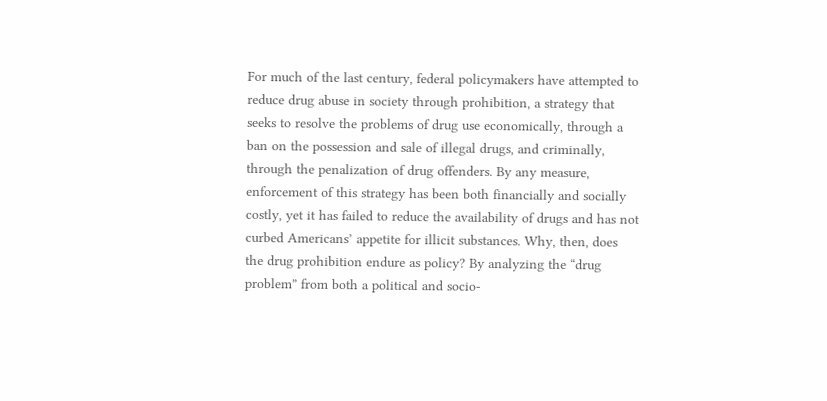For much of the last century, federal policymakers have attempted to reduce drug abuse in society through prohibition, a strategy that seeks to resolve the problems of drug use economically, through a ban on the possession and sale of illegal drugs, and criminally, through the penalization of drug offenders. By any measure, enforcement of this strategy has been both financially and socially costly, yet it has failed to reduce the availability of drugs and has not curbed Americans’ appetite for illicit substances. Why, then, does the drug prohibition endure as policy? By analyzing the “drug problem” from both a political and socio-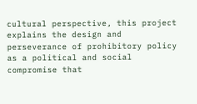cultural perspective, this project explains the design and perseverance of prohibitory policy as a political and social compromise that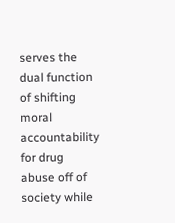serves the dual function of shifting moral accountability for drug abuse off of society while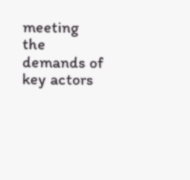meeting the demands of key actors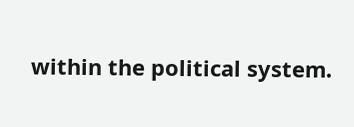within the political system.